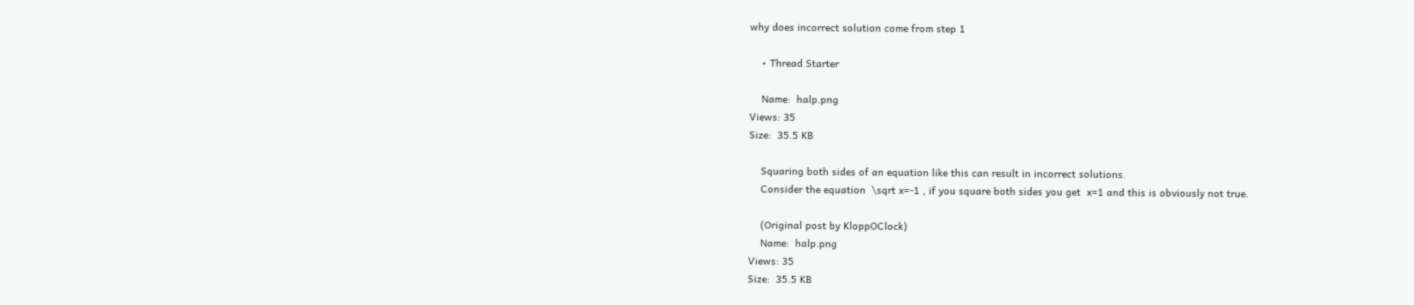why does incorrect solution come from step 1

    • Thread Starter

    Name:  halp.png
Views: 35
Size:  35.5 KB

    Squaring both sides of an equation like this can result in incorrect solutions.
    Consider the equation  \sqrt x=-1 , if you square both sides you get  x=1 and this is obviously not true.

    (Original post by KloppOClock)
    Name:  halp.png
Views: 35
Size:  35.5 KB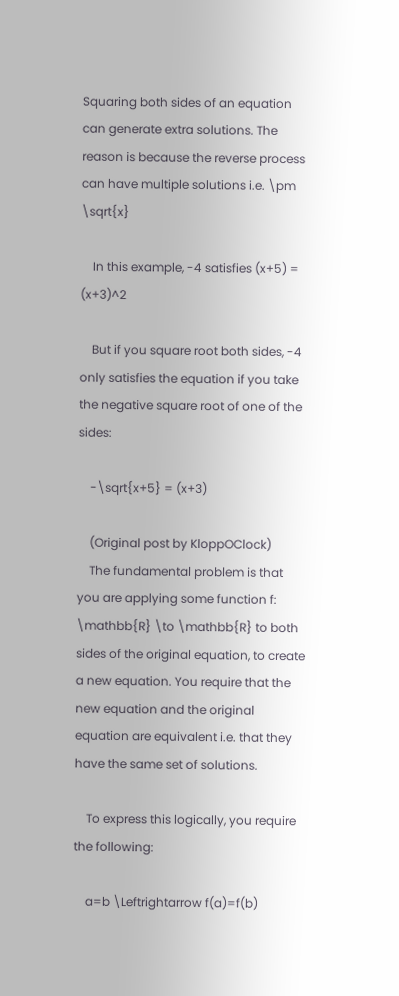Squaring both sides of an equation can generate extra solutions. The reason is because the reverse process can have multiple solutions i.e. \pm \sqrt{x}

    In this example, -4 satisfies (x+5) = (x+3)^2

    But if you square root both sides, -4 only satisfies the equation if you take the negative square root of one of the sides:

    -\sqrt{x+5} = (x+3)

    (Original post by KloppOClock)
    The fundamental problem is that you are applying some function f: \mathbb{R} \to \mathbb{R} to both sides of the original equation, to create a new equation. You require that the new equation and the original equation are equivalent i.e. that they have the same set of solutions.

    To express this logically, you require the following:

    a=b \Leftrightarrow f(a)=f(b)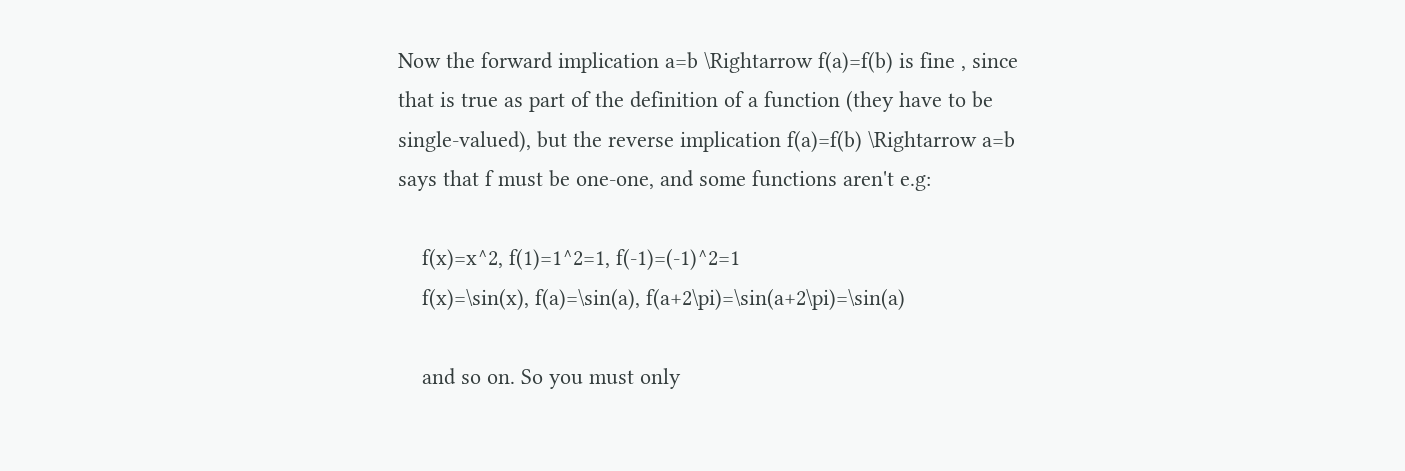Now the forward implication a=b \Rightarrow f(a)=f(b) is fine , since that is true as part of the definition of a function (they have to be single-valued), but the reverse implication f(a)=f(b) \Rightarrow a=b says that f must be one-one, and some functions aren't e.g:

    f(x)=x^2, f(1)=1^2=1, f(-1)=(-1)^2=1
    f(x)=\sin(x), f(a)=\sin(a), f(a+2\pi)=\sin(a+2\pi)=\sin(a)

    and so on. So you must only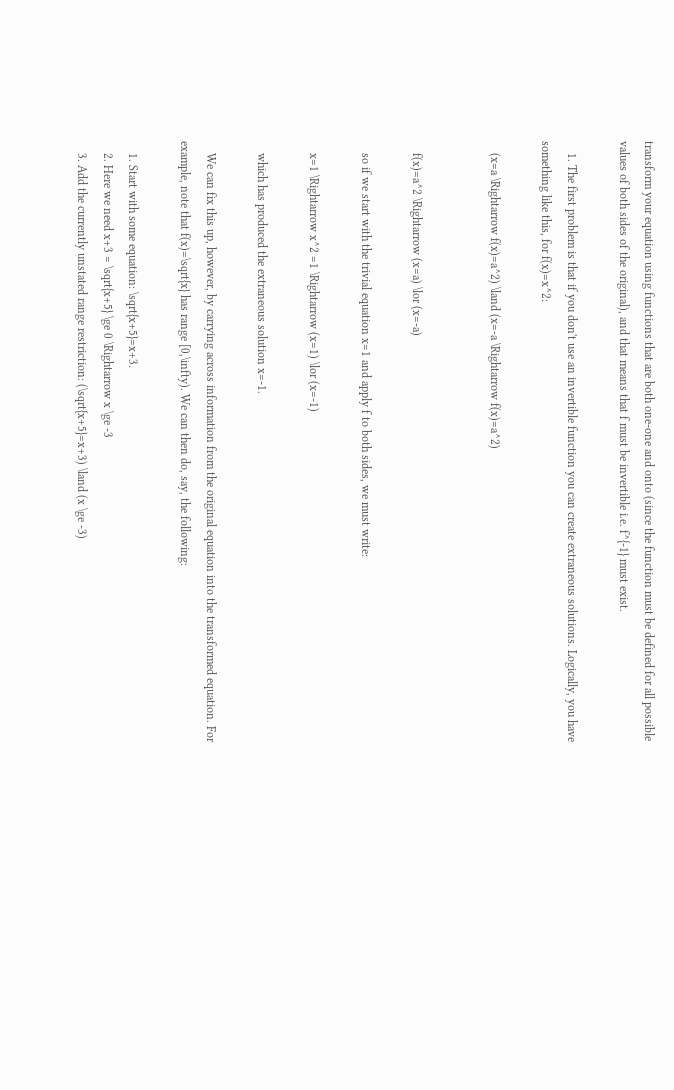transform your equation using functions that are both one-one and onto (since the function must be defined for all possible values of both sides of the original), and that means that f must be invertible i.e. f^{-1} must exist.

    1. The first problem is that if you don't use an invertible function you can create extraneous solutions. Logically, you have something like this, for f(x)=x^2:

    (x=a \Rightarrow f(x)=a^2) \land (x=-a \Rightarrow f(x)=a^2)


    f(x)=a^2 \Rightarrow (x=a) \lor (x=-a)

    so if we start with the trivial equation x=1 and apply f to both sides, we must write:

    x=1 \Rightarrow x^2 =1 \Rightarrow (x=1) \lor (x=-1)

    which has produced the extraneous solution x=-1.

    We can fix this up, however, by carrying across information from the original equation into the transformed equation. For example, note that f(x)=\sqrt{x} has range [0,\infty). We can then do, say, the following:

    1. Start with some equation: \sqrt{x+5}=x+3.
    2. Here we need x+3 = \sqrt{x+5} \ge 0 \Rightarrow x \ge -3
    3. Add the currently unstated range restriction: (\sqrt{x+5}=x+3) \land (x \ge -3)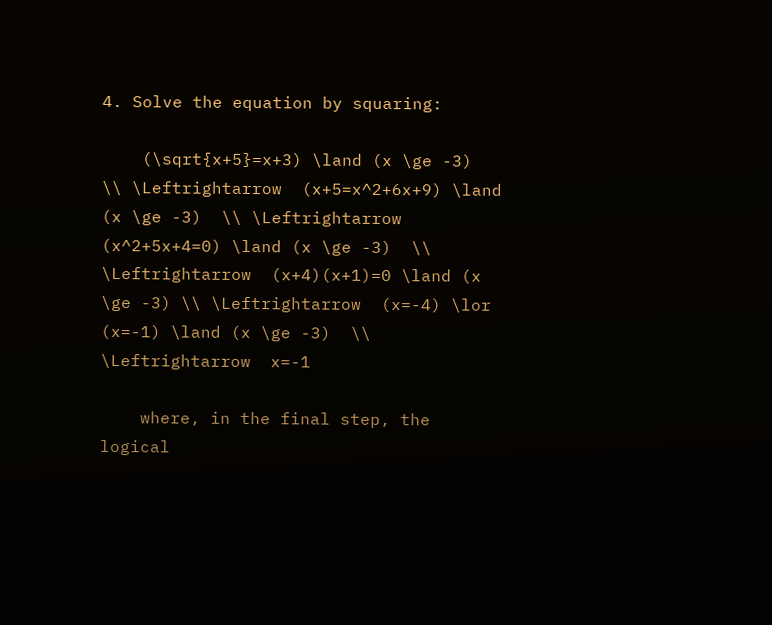4. Solve the equation by squaring:

    (\sqrt{x+5}=x+3) \land (x \ge -3)  \\ \Leftrightarrow  (x+5=x^2+6x+9) \land (x \ge -3)  \\ \Leftrightarrow   (x^2+5x+4=0) \land (x \ge -3)  \\ \Leftrightarrow  (x+4)(x+1)=0 \land (x \ge -3) \\ \Leftrightarrow  (x=-4) \lor (x=-1) \land (x \ge -3)  \\ \Leftrightarrow  x=-1

    where, in the final step, the logical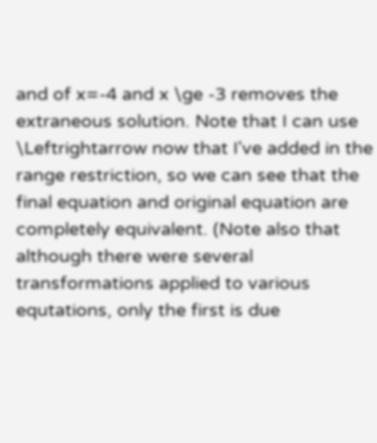and of x=-4 and x \ge -3 removes the extraneous solution. Note that I can use \Leftrightarrow now that I've added in the range restriction, so we can see that the final equation and original equation are completely equivalent. (Note also that although there were several transformations applied to various equtations, only the first is due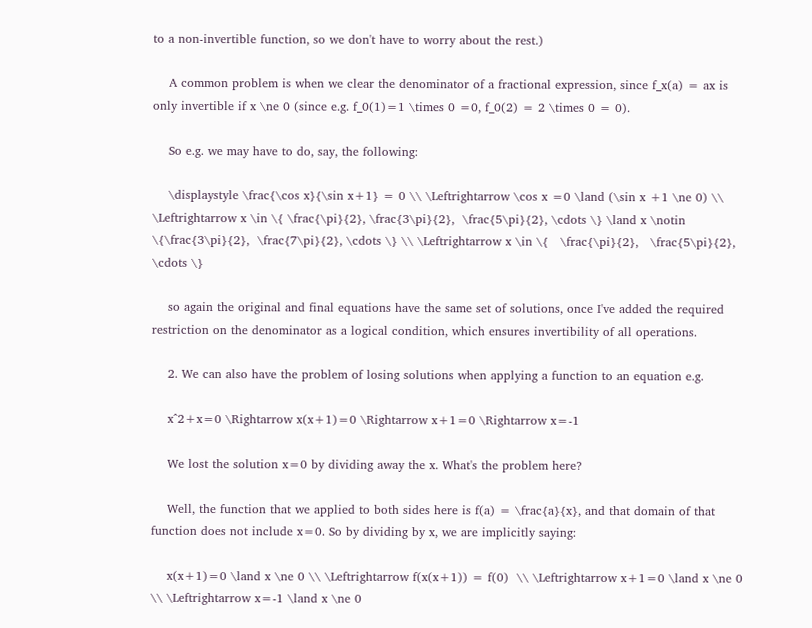to a non-invertible function, so we don't have to worry about the rest.)

    A common problem is when we clear the denominator of a fractional expression, since f_x(a) = ax is only invertible if x \ne 0 (since e.g. f_0(1)=1 \times 0 =0, f_0(2) = 2 \times 0 = 0).

    So e.g. we may have to do, say, the following:

    \displaystyle \frac{\cos x}{\sin x+1} = 0 \\ \Leftrightarrow \cos x =0 \land (\sin x +1 \ne 0) \\ \Leftrightarrow x \in \{ \frac{\pi}{2}, \frac{3\pi}{2},  \frac{5\pi}{2}, \cdots \} \land x \notin \{\frac{3\pi}{2},  \frac{7\pi}{2}, \cdots \} \\ \Leftrightarrow x \in \{   \frac{\pi}{2},   \frac{5\pi}{2}, \cdots \}

    so again the original and final equations have the same set of solutions, once I've added the required restriction on the denominator as a logical condition, which ensures invertibility of all operations.

    2. We can also have the problem of losing solutions when applying a function to an equation e.g.

    x^2+x=0 \Rightarrow x(x+1)=0 \Rightarrow x+1=0 \Rightarrow x=-1

    We lost the solution x=0 by dividing away the x. What's the problem here?

    Well, the function that we applied to both sides here is f(a) = \frac{a}{x}, and that domain of that function does not include x=0. So by dividing by x, we are implicitly saying:

    x(x+1)=0 \land x \ne 0 \\ \Leftrightarrow f(x(x+1)) = f(0)  \\ \Leftrightarrow x+1=0 \land x \ne 0 \\ \Leftrightarrow x=-1 \land x \ne 0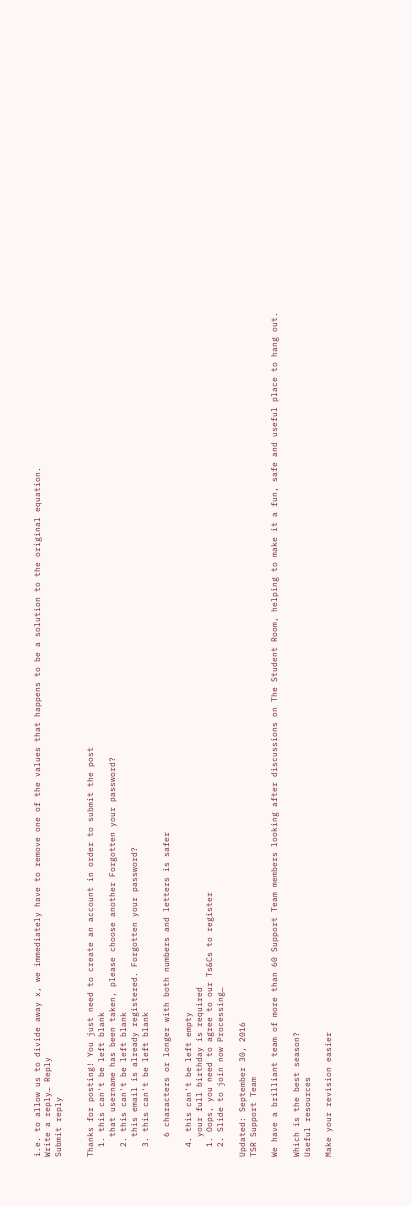i.e. to allow us to divide away x, we immediately have to remove one of the values that happens to be a solution to the original equation.
Write a reply… Reply
Submit reply


Thanks for posting! You just need to create an account in order to submit the post
  1. this can't be left blank
    that username has been taken, please choose another Forgotten your password?
  2. this can't be left blank
    this email is already registered. Forgotten your password?
  3. this can't be left blank

    6 characters or longer with both numbers and letters is safer

  4. this can't be left empty
    your full birthday is required
  1. Oops, you need to agree to our Ts&Cs to register
  2. Slide to join now Processing…

Updated: September 30, 2016
TSR Support Team

We have a brilliant team of more than 60 Support Team members looking after discussions on The Student Room, helping to make it a fun, safe and useful place to hang out.

Which is the best season?
Useful resources

Make your revision easier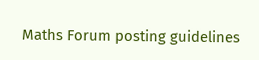Maths Forum posting guidelines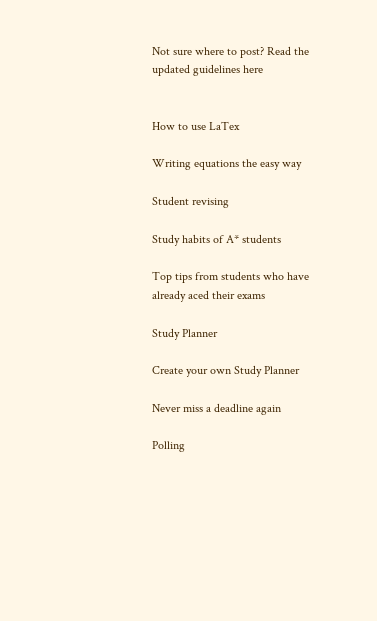Not sure where to post? Read the updated guidelines here


How to use LaTex

Writing equations the easy way

Student revising

Study habits of A* students

Top tips from students who have already aced their exams

Study Planner

Create your own Study Planner

Never miss a deadline again

Polling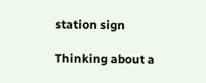station sign

Thinking about a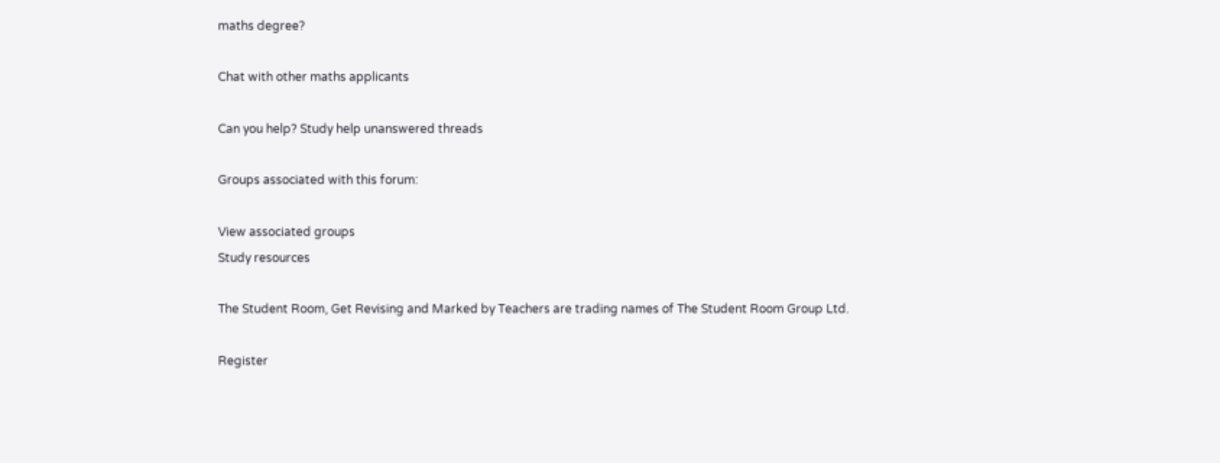maths degree?

Chat with other maths applicants

Can you help? Study help unanswered threads

Groups associated with this forum:

View associated groups
Study resources

The Student Room, Get Revising and Marked by Teachers are trading names of The Student Room Group Ltd.

Register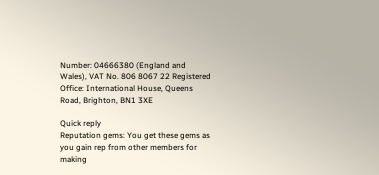Number: 04666380 (England and Wales), VAT No. 806 8067 22 Registered Office: International House, Queens Road, Brighton, BN1 3XE

Quick reply
Reputation gems: You get these gems as you gain rep from other members for making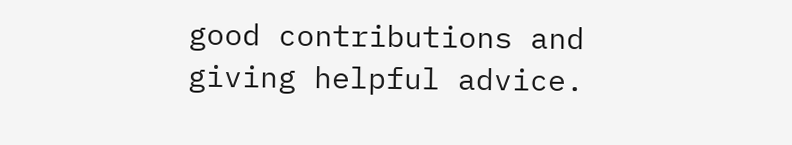good contributions and giving helpful advice.